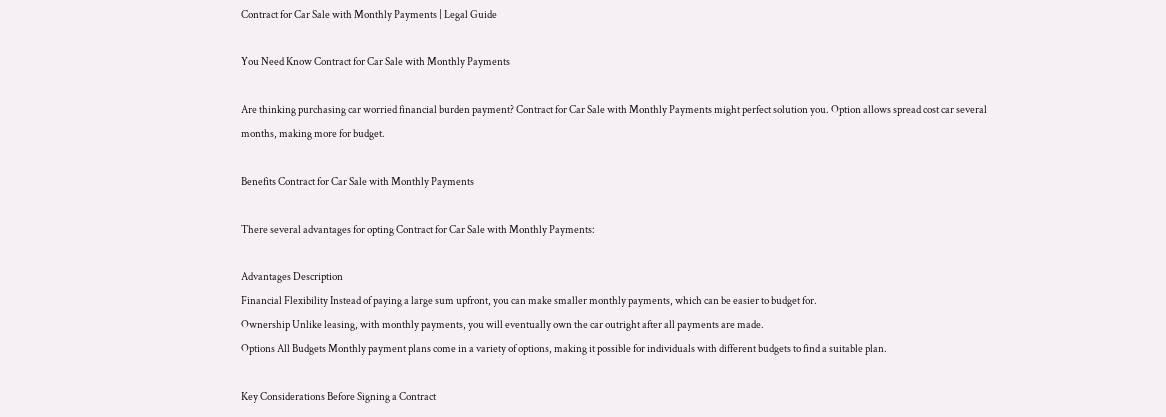Contract for Car Sale with Monthly Payments | Legal Guide

You Need Know Contract for Car Sale with Monthly Payments

Are thinking purchasing car worried financial burden payment? Contract for Car Sale with Monthly Payments might perfect solution you. Option allows spread cost car several months, making more for budget.

Benefits Contract for Car Sale with Monthly Payments

There several advantages for opting Contract for Car Sale with Monthly Payments:

Advantages Description
Financial Flexibility Instead of paying a large sum upfront, you can make smaller monthly payments, which can be easier to budget for.
Ownership Unlike leasing, with monthly payments, you will eventually own the car outright after all payments are made.
Options All Budgets Monthly payment plans come in a variety of options, making it possible for individuals with different budgets to find a suitable plan.

Key Considerations Before Signing a Contract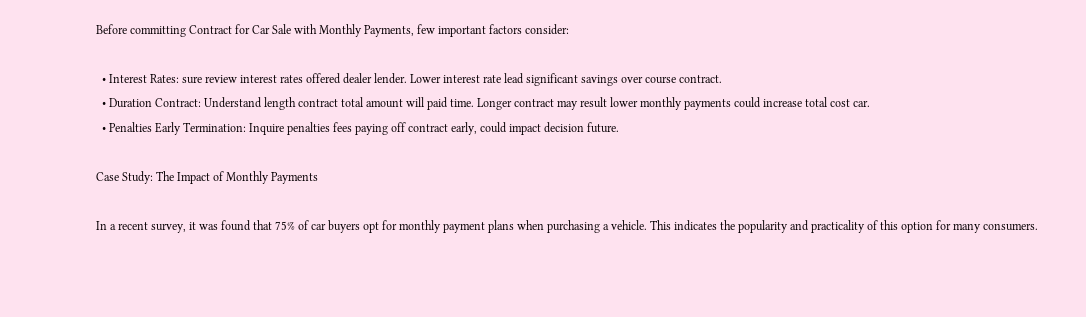Before committing Contract for Car Sale with Monthly Payments, few important factors consider:

  • Interest Rates: sure review interest rates offered dealer lender. Lower interest rate lead significant savings over course contract.
  • Duration Contract: Understand length contract total amount will paid time. Longer contract may result lower monthly payments could increase total cost car.
  • Penalties Early Termination: Inquire penalties fees paying off contract early, could impact decision future.

Case Study: The Impact of Monthly Payments

In a recent survey, it was found that 75% of car buyers opt for monthly payment plans when purchasing a vehicle. This indicates the popularity and practicality of this option for many consumers.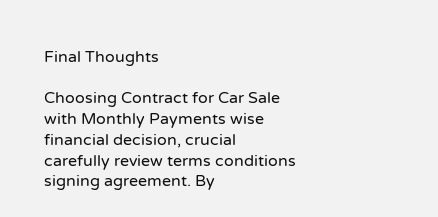Final Thoughts

Choosing Contract for Car Sale with Monthly Payments wise financial decision, crucial carefully review terms conditions signing agreement. By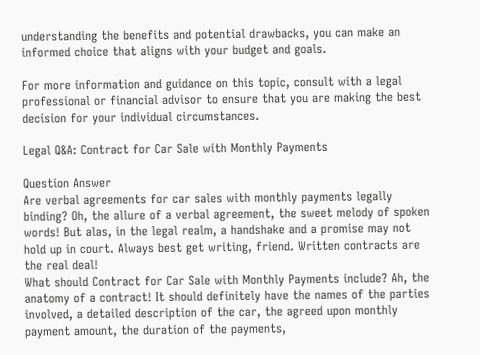understanding the benefits and potential drawbacks, you can make an informed choice that aligns with your budget and goals.

For more information and guidance on this topic, consult with a legal professional or financial advisor to ensure that you are making the best decision for your individual circumstances.

Legal Q&A: Contract for Car Sale with Monthly Payments

Question Answer
Are verbal agreements for car sales with monthly payments legally binding? Oh, the allure of a verbal agreement, the sweet melody of spoken words! But alas, in the legal realm, a handshake and a promise may not hold up in court. Always best get writing, friend. Written contracts are the real deal!
What should Contract for Car Sale with Monthly Payments include? Ah, the anatomy of a contract! It should definitely have the names of the parties involved, a detailed description of the car, the agreed upon monthly payment amount, the duration of the payments,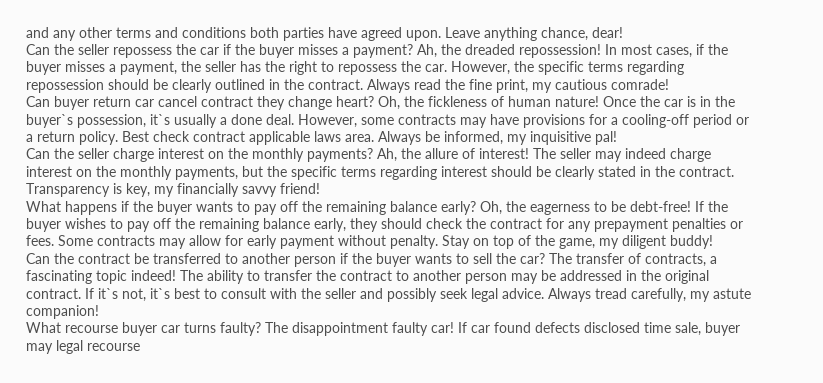and any other terms and conditions both parties have agreed upon. Leave anything chance, dear!
Can the seller repossess the car if the buyer misses a payment? Ah, the dreaded repossession! In most cases, if the buyer misses a payment, the seller has the right to repossess the car. However, the specific terms regarding repossession should be clearly outlined in the contract. Always read the fine print, my cautious comrade!
Can buyer return car cancel contract they change heart? Oh, the fickleness of human nature! Once the car is in the buyer`s possession, it`s usually a done deal. However, some contracts may have provisions for a cooling-off period or a return policy. Best check contract applicable laws area. Always be informed, my inquisitive pal!
Can the seller charge interest on the monthly payments? Ah, the allure of interest! The seller may indeed charge interest on the monthly payments, but the specific terms regarding interest should be clearly stated in the contract. Transparency is key, my financially savvy friend!
What happens if the buyer wants to pay off the remaining balance early? Oh, the eagerness to be debt-free! If the buyer wishes to pay off the remaining balance early, they should check the contract for any prepayment penalties or fees. Some contracts may allow for early payment without penalty. Stay on top of the game, my diligent buddy!
Can the contract be transferred to another person if the buyer wants to sell the car? The transfer of contracts, a fascinating topic indeed! The ability to transfer the contract to another person may be addressed in the original contract. If it`s not, it`s best to consult with the seller and possibly seek legal advice. Always tread carefully, my astute companion!
What recourse buyer car turns faulty? The disappointment faulty car! If car found defects disclosed time sale, buyer may legal recourse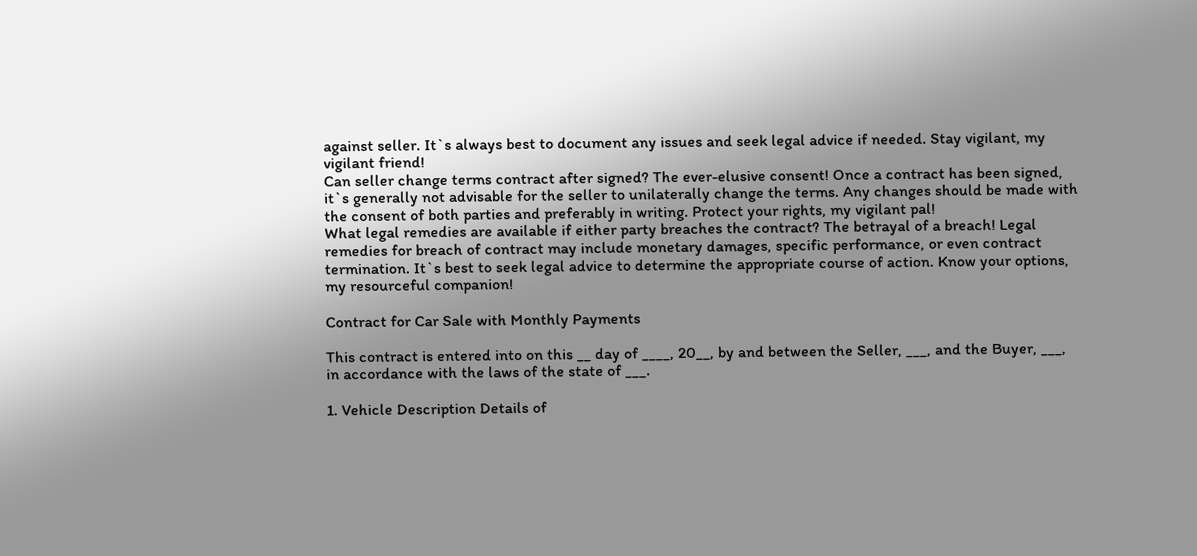against seller. It`s always best to document any issues and seek legal advice if needed. Stay vigilant, my vigilant friend!
Can seller change terms contract after signed? The ever-elusive consent! Once a contract has been signed, it`s generally not advisable for the seller to unilaterally change the terms. Any changes should be made with the consent of both parties and preferably in writing. Protect your rights, my vigilant pal!
What legal remedies are available if either party breaches the contract? The betrayal of a breach! Legal remedies for breach of contract may include monetary damages, specific performance, or even contract termination. It`s best to seek legal advice to determine the appropriate course of action. Know your options, my resourceful companion!

Contract for Car Sale with Monthly Payments

This contract is entered into on this __ day of ____, 20__, by and between the Seller, ___, and the Buyer, ___, in accordance with the laws of the state of ___.

1. Vehicle Description Details of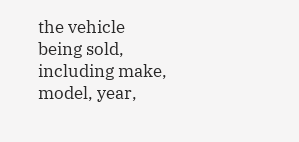the vehicle being sold, including make, model, year,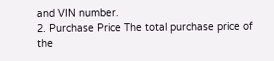and VIN number.
2. Purchase Price The total purchase price of the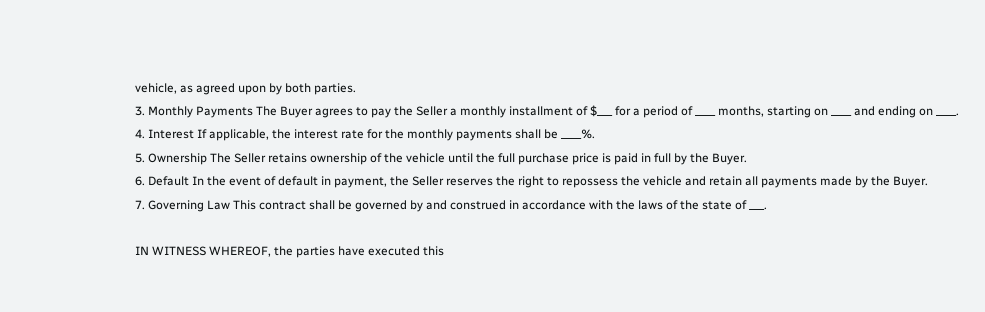vehicle, as agreed upon by both parties.
3. Monthly Payments The Buyer agrees to pay the Seller a monthly installment of $___ for a period of ____ months, starting on ____ and ending on ____.
4. Interest If applicable, the interest rate for the monthly payments shall be ____%.
5. Ownership The Seller retains ownership of the vehicle until the full purchase price is paid in full by the Buyer.
6. Default In the event of default in payment, the Seller reserves the right to repossess the vehicle and retain all payments made by the Buyer.
7. Governing Law This contract shall be governed by and construed in accordance with the laws of the state of ___.

IN WITNESS WHEREOF, the parties have executed this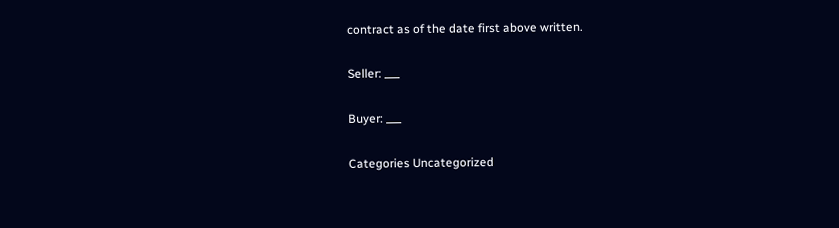contract as of the date first above written.

Seller: ___

Buyer: ___

Categories Uncategorized